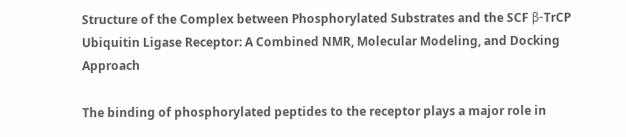Structure of the Complex between Phosphorylated Substrates and the SCF β-TrCP Ubiquitin Ligase Receptor: A Combined NMR, Molecular Modeling, and Docking Approach

The binding of phosphorylated peptides to the receptor plays a major role in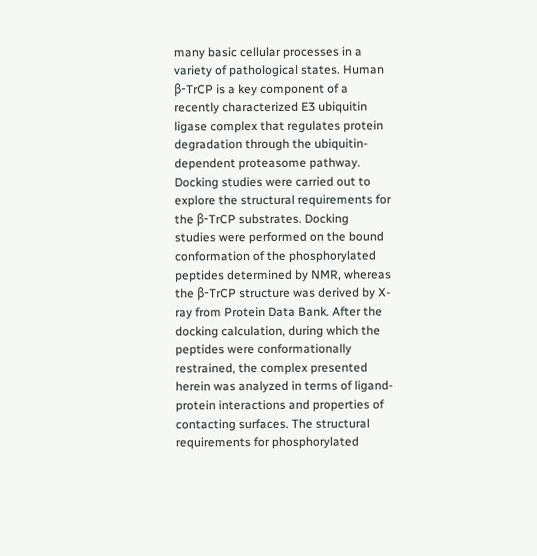many basic cellular processes in a variety of pathological states. Human β-TrCP is a key component of a recently characterized E3 ubiquitin ligase complex that regulates protein degradation through the ubiquitin-dependent proteasome pathway. Docking studies were carried out to explore the structural requirements for the β-TrCP substrates. Docking studies were performed on the bound conformation of the phosphorylated peptides determined by NMR, whereas the β-TrCP structure was derived by X-ray from Protein Data Bank. After the docking calculation, during which the peptides were conformationally restrained, the complex presented herein was analyzed in terms of ligand-protein interactions and properties of contacting surfaces. The structural requirements for phosphorylated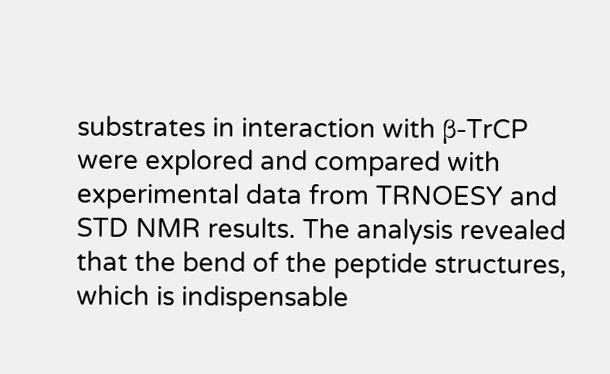substrates in interaction with β-TrCP were explored and compared with experimental data from TRNOESY and STD NMR results. The analysis revealed that the bend of the peptide structures, which is indispensable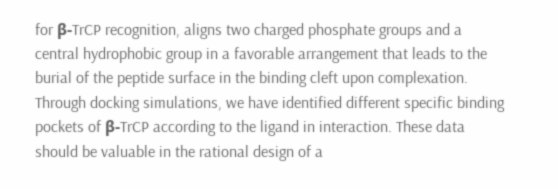for β-TrCP recognition, aligns two charged phosphate groups and a central hydrophobic group in a favorable arrangement that leads to the burial of the peptide surface in the binding cleft upon complexation. Through docking simulations, we have identified different specific binding pockets of β-TrCP according to the ligand in interaction. These data should be valuable in the rational design of a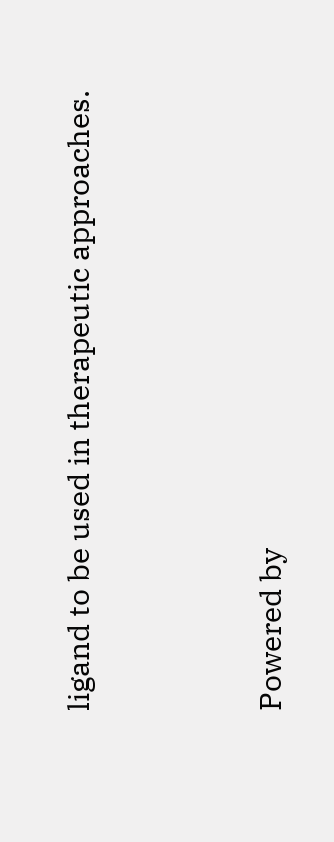ligand to be used in therapeutic approaches.



Powered by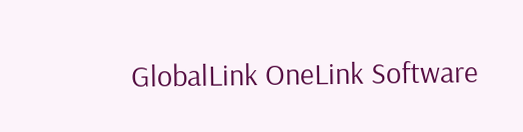GlobalLink OneLink Software